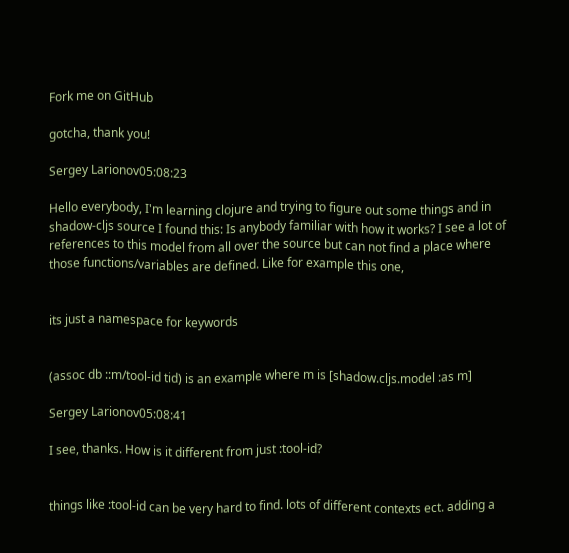Fork me on GitHub

gotcha, thank you!

Sergey Larionov05:08:23

Hello everybody, I'm learning clojure and trying to figure out some things and in shadow-cljs source I found this: Is anybody familiar with how it works? I see a lot of references to this model from all over the source but can not find a place where those functions/variables are defined. Like for example this one,


its just a namespace for keywords


(assoc db ::m/tool-id tid) is an example where m is [shadow.cljs.model :as m]

Sergey Larionov05:08:41

I see, thanks. How is it different from just :tool-id?


things like :tool-id can be very hard to find. lots of different contexts ect. adding a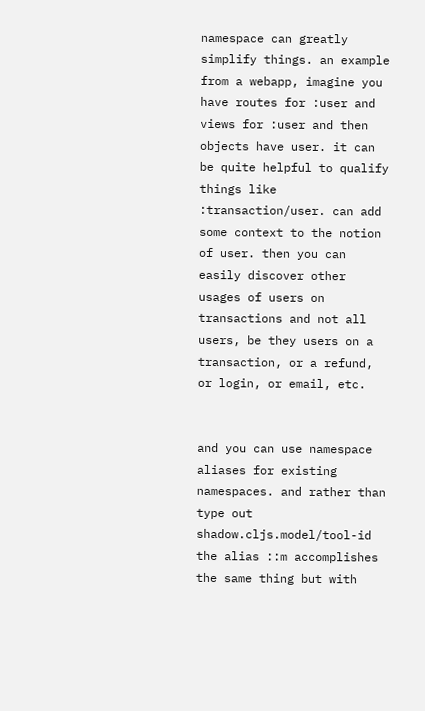namespace can greatly simplify things. an example from a webapp, imagine you have routes for :user and views for :user and then objects have user. it can be quite helpful to qualify things like :transaction/user. can add some context to the notion of user. then you can easily discover other usages of users on transactions and not all users, be they users on a transaction, or a refund, or login, or email, etc.


and you can use namespace aliases for existing namespaces. and rather than type out shadow.cljs.model/tool-id the alias ::m accomplishes the same thing but with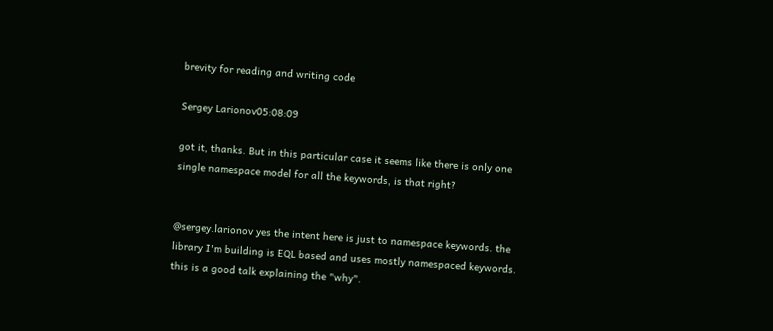brevity for reading and writing code

Sergey Larionov05:08:09

got it, thanks. But in this particular case it seems like there is only one single namespace model for all the keywords, is that right?


@sergey.larionov yes the intent here is just to namespace keywords. the library I'm building is EQL based and uses mostly namespaced keywords. this is a good talk explaining the "why".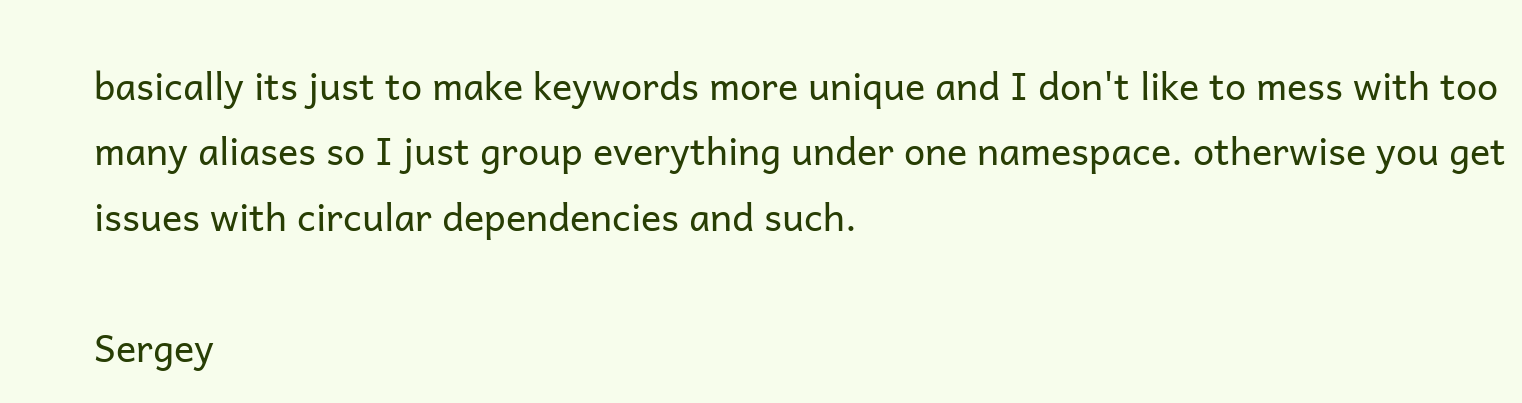basically its just to make keywords more unique and I don't like to mess with too many aliases so I just group everything under one namespace. otherwise you get issues with circular dependencies and such.

Sergey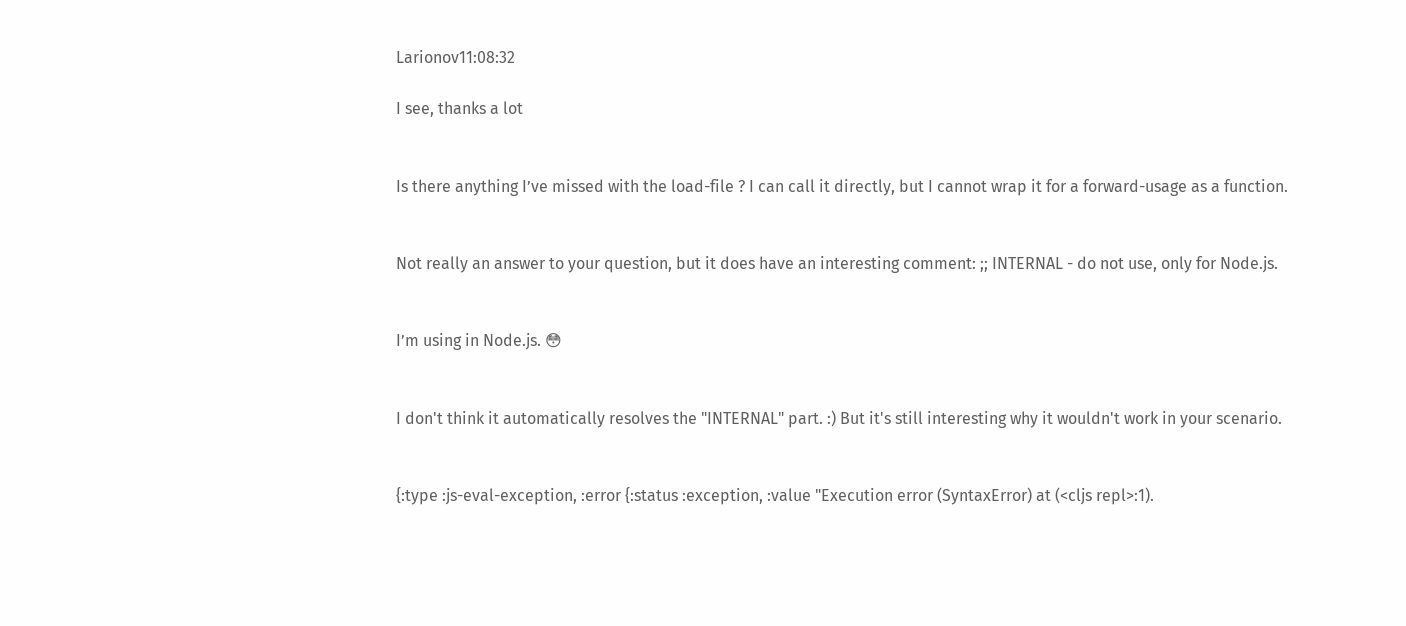Larionov11:08:32

I see, thanks a lot


Is there anything I’ve missed with the load-file ? I can call it directly, but I cannot wrap it for a forward-usage as a function.


Not really an answer to your question, but it does have an interesting comment: ;; INTERNAL - do not use, only for Node.js.


I’m using in Node.js. 😳


I don't think it automatically resolves the "INTERNAL" part. :) But it's still interesting why it wouldn't work in your scenario.


{:type :js-eval-exception, :error {:status :exception, :value "Execution error (SyntaxError) at (<cljs repl>:1).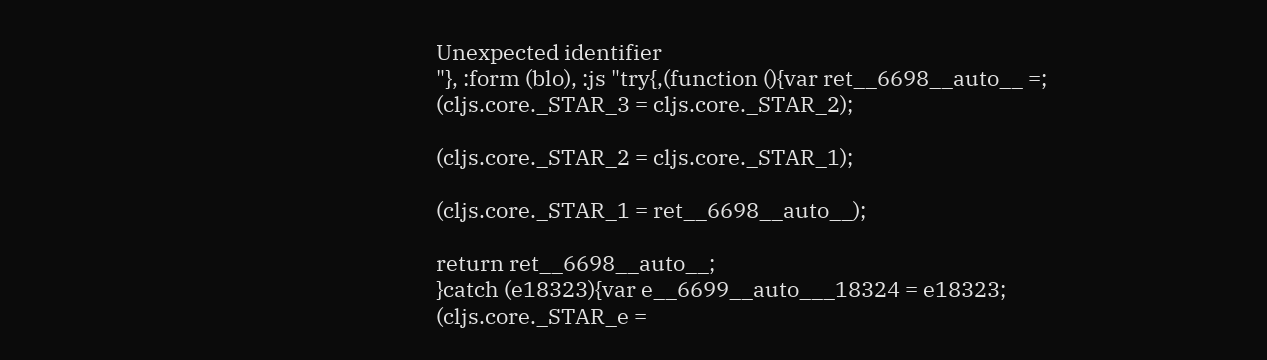Unexpected identifier
"}, :form (blo), :js "try{,(function (){var ret__6698__auto__ =;
(cljs.core._STAR_3 = cljs.core._STAR_2);

(cljs.core._STAR_2 = cljs.core._STAR_1);

(cljs.core._STAR_1 = ret__6698__auto__);

return ret__6698__auto__;
}catch (e18323){var e__6699__auto___18324 = e18323;
(cljs.core._STAR_e =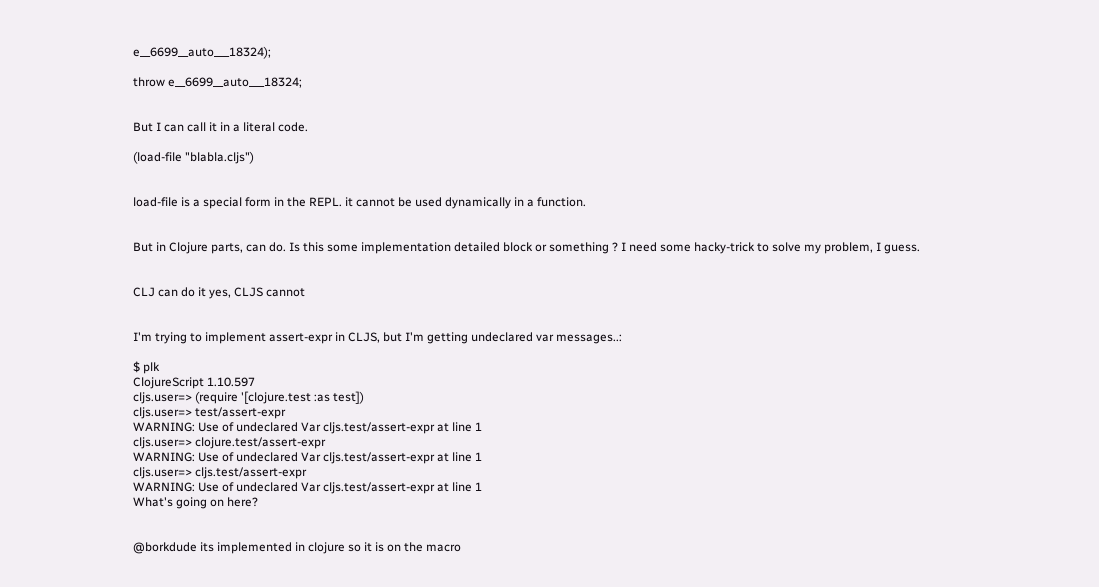e__6699__auto___18324);

throw e__6699__auto___18324;


But I can call it in a literal code.

(load-file "blabla.cljs")


load-file is a special form in the REPL. it cannot be used dynamically in a function.


But in Clojure parts, can do. Is this some implementation detailed block or something ? I need some hacky-trick to solve my problem, I guess.


CLJ can do it yes, CLJS cannot


I'm trying to implement assert-expr in CLJS, but I'm getting undeclared var messages..:

$ plk
ClojureScript 1.10.597
cljs.user=> (require '[clojure.test :as test])
cljs.user=> test/assert-expr
WARNING: Use of undeclared Var cljs.test/assert-expr at line 1
cljs.user=> clojure.test/assert-expr
WARNING: Use of undeclared Var cljs.test/assert-expr at line 1
cljs.user=> cljs.test/assert-expr
WARNING: Use of undeclared Var cljs.test/assert-expr at line 1
What's going on here?


@borkdude its implemented in clojure so it is on the macro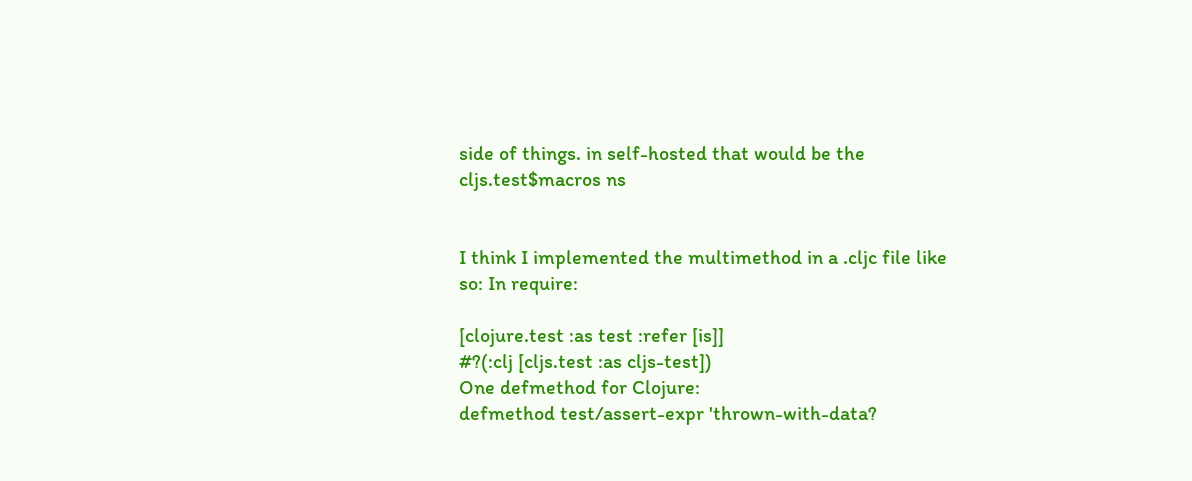side of things. in self-hosted that would be the cljs.test$macros ns


I think I implemented the multimethod in a .cljc file like so: In require:

[clojure.test :as test :refer [is]]
#?(:clj [cljs.test :as cljs-test])
One defmethod for Clojure:
defmethod test/assert-expr 'thrown-with-data?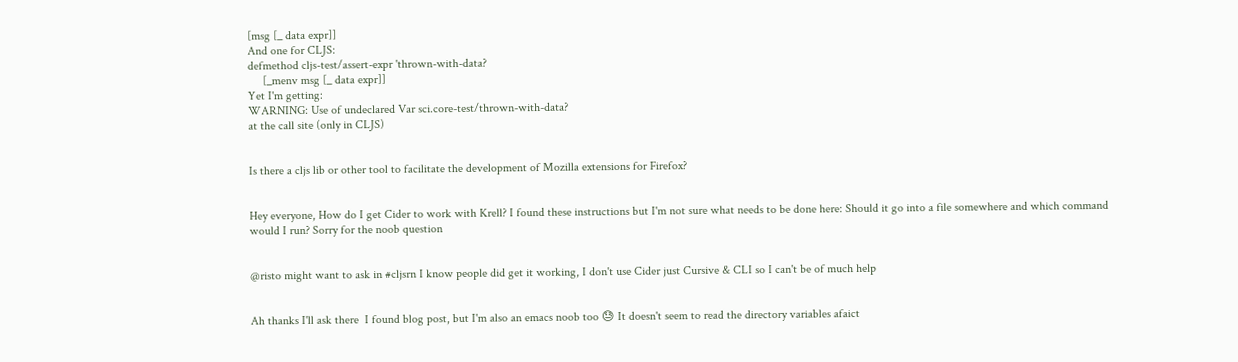[msg [_ data expr]]
And one for CLJS:
defmethod cljs-test/assert-expr 'thrown-with-data?
     [_menv msg [_ data expr]]
Yet I'm getting:
WARNING: Use of undeclared Var sci.core-test/thrown-with-data?
at the call site (only in CLJS)


Is there a cljs lib or other tool to facilitate the development of Mozilla extensions for Firefox?


Hey everyone, How do I get Cider to work with Krell? I found these instructions but I'm not sure what needs to be done here: Should it go into a file somewhere and which command would I run? Sorry for the noob question


@risto might want to ask in #cljsrn I know people did get it working, I don't use Cider just Cursive & CLI so I can't be of much help


Ah thanks I'll ask there  I found blog post, but I'm also an emacs noob too 😓 It doesn't seem to read the directory variables afaict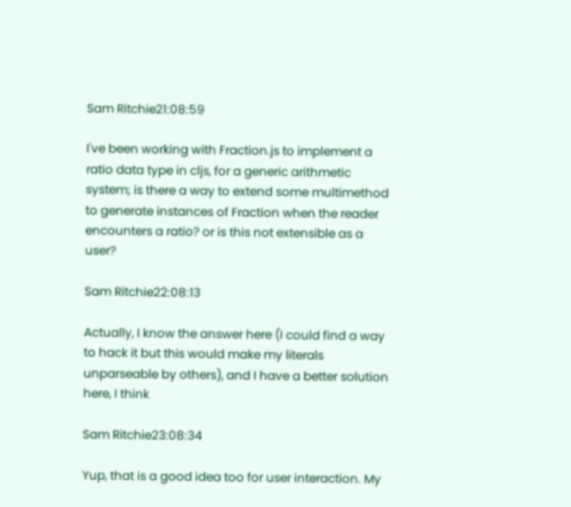Sam Ritchie21:08:59

I've been working with Fraction.js to implement a ratio data type in cljs, for a generic arithmetic system; is there a way to extend some multimethod to generate instances of Fraction when the reader encounters a ratio? or is this not extensible as a user?

Sam Ritchie22:08:13

Actually, I know the answer here (I could find a way to hack it but this would make my literals unparseable by others), and I have a better solution here, I think

Sam Ritchie23:08:34

Yup, that is a good idea too for user interaction. My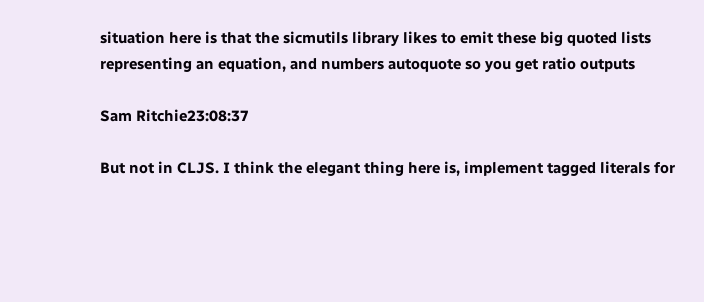situation here is that the sicmutils library likes to emit these big quoted lists representing an equation, and numbers autoquote so you get ratio outputs

Sam Ritchie23:08:37

But not in CLJS. I think the elegant thing here is, implement tagged literals for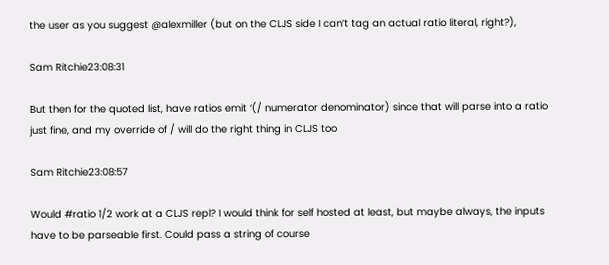the user as you suggest @alexmiller (but on the CLJS side I can’t tag an actual ratio literal, right?),

Sam Ritchie23:08:31

But then for the quoted list, have ratios emit ‘(/ numerator denominator) since that will parse into a ratio just fine, and my override of / will do the right thing in CLJS too

Sam Ritchie23:08:57

Would #ratio 1/2 work at a CLJS repl? I would think for self hosted at least, but maybe always, the inputs have to be parseable first. Could pass a string of course